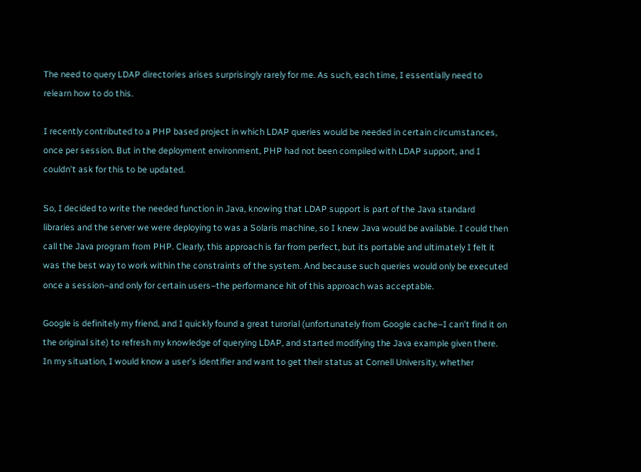The need to query LDAP directories arises surprisingly rarely for me. As such, each time, I essentially need to relearn how to do this.

I recently contributed to a PHP based project in which LDAP queries would be needed in certain circumstances, once per session. But in the deployment environment, PHP had not been compiled with LDAP support, and I couldn’t ask for this to be updated.

So, I decided to write the needed function in Java, knowing that LDAP support is part of the Java standard libraries and the server we were deploying to was a Solaris machine, so I knew Java would be available. I could then call the Java program from PHP. Clearly, this approach is far from perfect, but its portable and ultimately I felt it was the best way to work within the constraints of the system. And because such queries would only be executed once a session–and only for certain users–the performance hit of this approach was acceptable.

Google is definitely my friend, and I quickly found a great turorial (unfortunately from Google cache–I can’t find it on the original site) to refresh my knowledge of querying LDAP, and started modifying the Java example given there. In my situation, I would know a user’s identifier and want to get their status at Cornell University, whether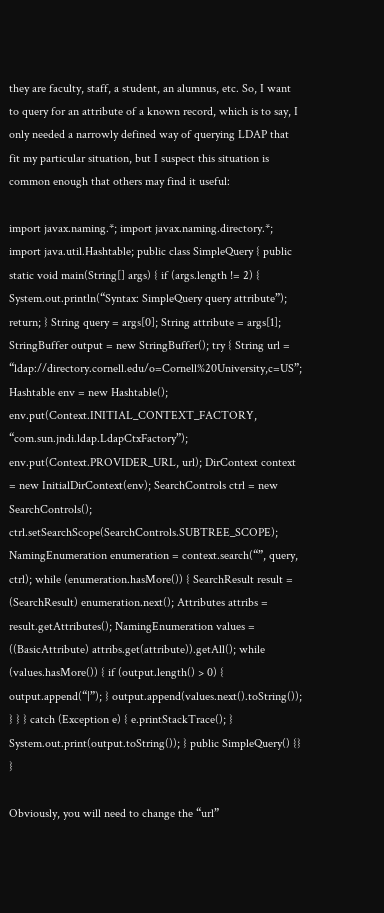they are faculty, staff, a student, an alumnus, etc. So, I want to query for an attribute of a known record, which is to say, I only needed a narrowly defined way of querying LDAP that fit my particular situation, but I suspect this situation is common enough that others may find it useful:

import javax.naming.*; import javax.naming.directory.*; import java.util.Hashtable; public class SimpleQuery { public static void main(String[] args) { if (args.length != 2) { System.out.println(“Syntax: SimpleQuery query attribute”); return; } String query = args[0]; String attribute = args[1]; StringBuffer output = new StringBuffer(); try { String url = “ldap://directory.cornell.edu/o=Cornell%20University,c=US”; Hashtable env = new Hashtable(); env.put(Context.INITIAL_CONTEXT_FACTORY, “com.sun.jndi.ldap.LdapCtxFactory”); env.put(Context.PROVIDER_URL, url); DirContext context = new InitialDirContext(env); SearchControls ctrl = new SearchControls(); ctrl.setSearchScope(SearchControls.SUBTREE_SCOPE); NamingEnumeration enumeration = context.search(“”, query, ctrl); while (enumeration.hasMore()) { SearchResult result = (SearchResult) enumeration.next(); Attributes attribs = result.getAttributes(); NamingEnumeration values = ((BasicAttribute) attribs.get(attribute)).getAll(); while (values.hasMore()) { if (output.length() > 0) { output.append(“|”); } output.append(values.next().toString()); } } } catch (Exception e) { e.printStackTrace(); } System.out.print(output.toString()); } public SimpleQuery() {} }

Obviously, you will need to change the “url”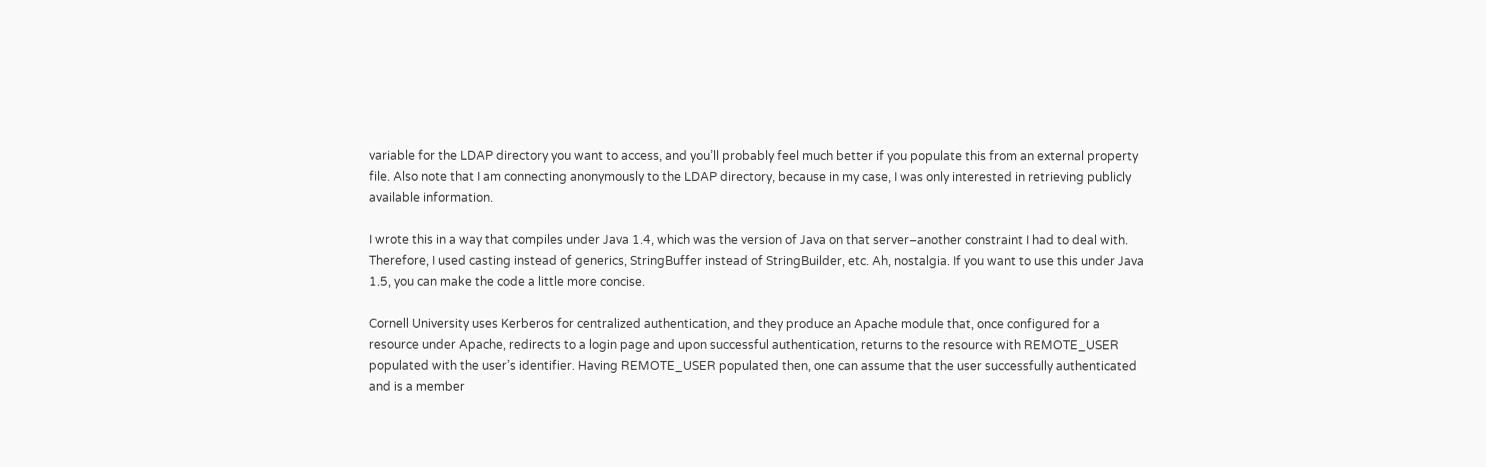variable for the LDAP directory you want to access, and you’ll probably feel much better if you populate this from an external property file. Also note that I am connecting anonymously to the LDAP directory, because in my case, I was only interested in retrieving publicly available information.

I wrote this in a way that compiles under Java 1.4, which was the version of Java on that server–another constraint I had to deal with. Therefore, I used casting instead of generics, StringBuffer instead of StringBuilder, etc. Ah, nostalgia. If you want to use this under Java 1.5, you can make the code a little more concise.

Cornell University uses Kerberos for centralized authentication, and they produce an Apache module that, once configured for a resource under Apache, redirects to a login page and upon successful authentication, returns to the resource with REMOTE_USER populated with the user’s identifier. Having REMOTE_USER populated then, one can assume that the user successfully authenticated and is a member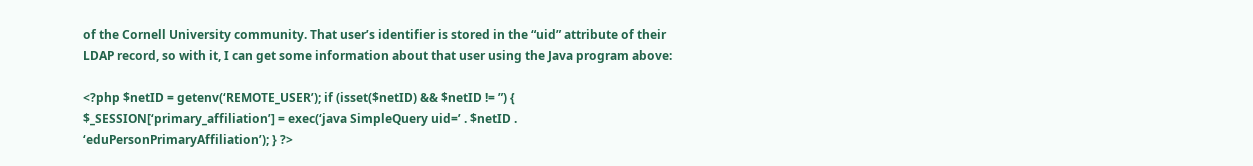of the Cornell University community. That user’s identifier is stored in the “uid” attribute of their LDAP record, so with it, I can get some information about that user using the Java program above:

<?php $netID = getenv(‘REMOTE_USER’); if (isset($netID) && $netID != ”) { $_SESSION[‘primary_affiliation’] = exec(‘java SimpleQuery uid=’ . $netID . ‘eduPersonPrimaryAffiliation’); } ?>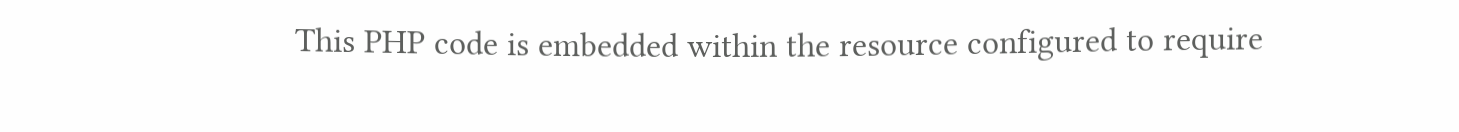This PHP code is embedded within the resource configured to require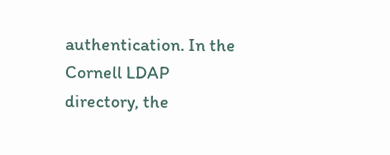authentication. In the Cornell LDAP directory, the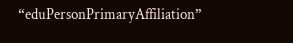“eduPersonPrimaryAffiliation”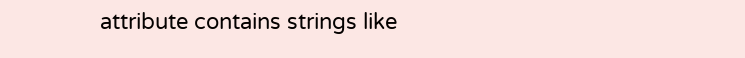attribute contains strings like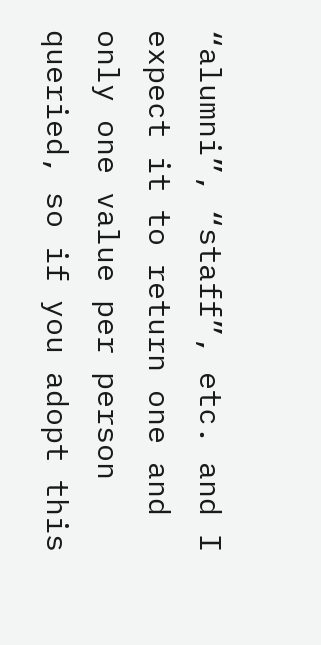“alumni”, “staff”, etc. and I expect it to return one and only one value per person queried, so if you adopt this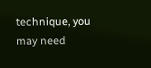technique, you may need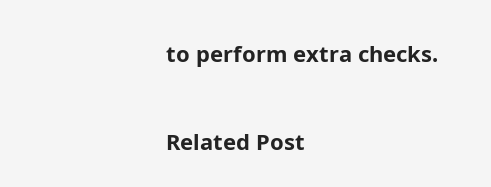to perform extra checks.

Related Post